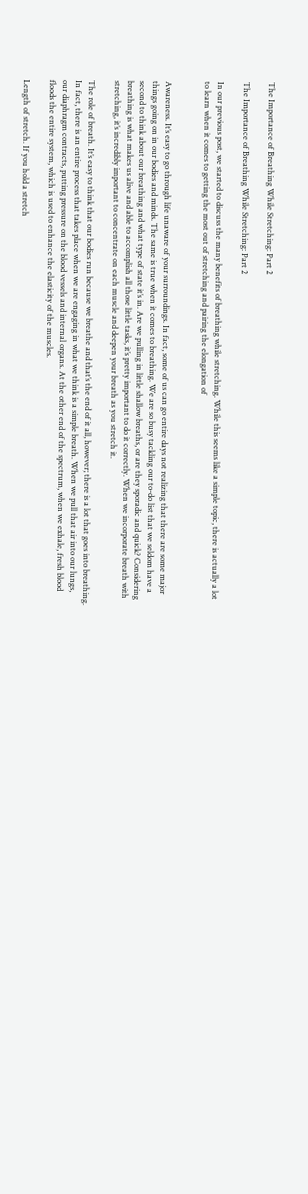The Importance of Breathing While Stretching: Part 2

The Importance of Breathing While Stretching: Part 2

In our previous post, we started to discuss the many benefits of breathing while stretching. While this seems like a simple topic, there is actually a lot to learn when it comes to getting the most out of stretching and pairing the elongation of


Awareness. It’s easy to go through life unaware of your surroundings. In fact, some of us can go entire days not realizing that there are some major things going on in our bodies and minds. The same is true when it comes to breathing. We are so busy tackling our to-do list that we seldom have a second to think about our breathing and what type of state it’s in. Are we pulling in little shallow breaths, or are they sporadic and quick? Considering breathing is what makes us alive and able to accomplish all those little tasks, it’s pretty important to do it correctly. When we incorporate breath with stretching, it’s incredibly important to concentrate on each muscle and deepen your breath as you stretch it.

The role of breath. It’s easy to think that our bodies run because we breathe and that’s the end of it all, however; there is a lot that goes into breathing. In fact, there is an entire process that takes place when we are engaging in what we think is a simple breath. When we pull that air into our lungs, our diaphragm contracts, putting pressure on the blood vessels and internal organs. At the other end of the spectrum, when we exhale, fresh blood floods the entire system, which is used to enhance the elasticity of the muscles.

Length of stretch. If you hold a stretch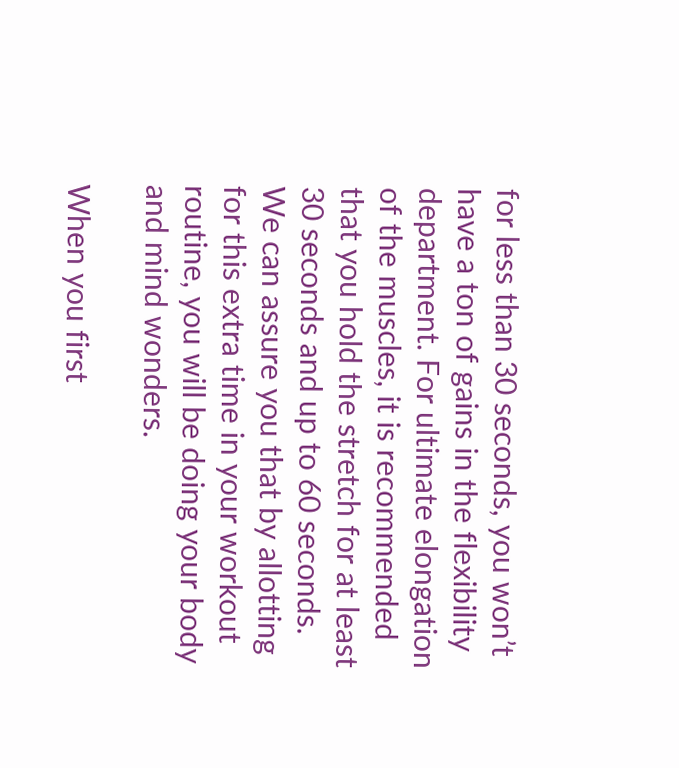for less than 30 seconds, you won’t have a ton of gains in the flexibility department. For ultimate elongation of the muscles, it is recommended that you hold the stretch for at least 30 seconds and up to 60 seconds. We can assure you that by allotting for this extra time in your workout routine, you will be doing your body and mind wonders.

When you first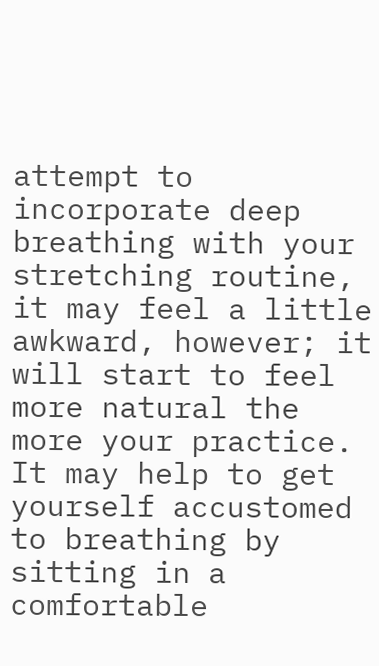attempt to incorporate deep breathing with your stretching routine, it may feel a little awkward, however; it will start to feel more natural the more your practice. It may help to get yourself accustomed to breathing by sitting in a comfortable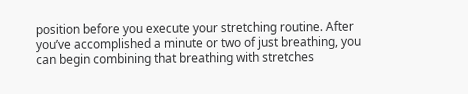position before you execute your stretching routine. After you’ve accomplished a minute or two of just breathing, you can begin combining that breathing with stretches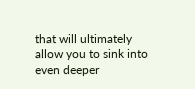that will ultimately allow you to sink into even deeper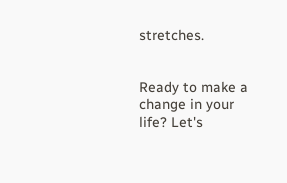stretches.


Ready to make a change in your life? Let's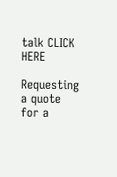talk CLICK HERE

Requesting a quote for a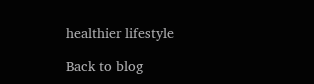healthier lifestyle

Back to blog